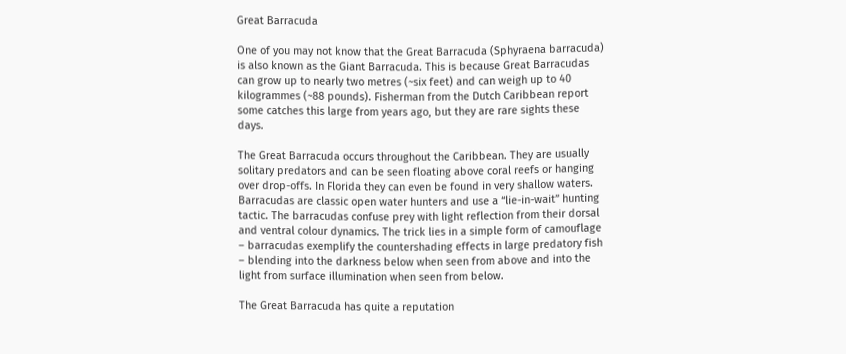Great Barracuda

One of you may not know that the Great Barracuda (Sphyraena barracuda) is also known as the Giant Barracuda. This is because Great Barracudas can grow up to nearly two metres (~six feet) and can weigh up to 40 kilogrammes (~88 pounds). Fisherman from the Dutch Caribbean report some catches this large from years ago, but they are rare sights these days.

The Great Barracuda occurs throughout the Caribbean. They are usually solitary predators and can be seen floating above coral reefs or hanging over drop-offs. In Florida they can even be found in very shallow waters. Barracudas are classic open water hunters and use a “lie-in-wait” hunting tactic. The barracudas confuse prey with light reflection from their dorsal and ventral colour dynamics. The trick lies in a simple form of camouflage – barracudas exemplify the countershading effects in large predatory fish – blending into the darkness below when seen from above and into the light from surface illumination when seen from below.

The Great Barracuda has quite a reputation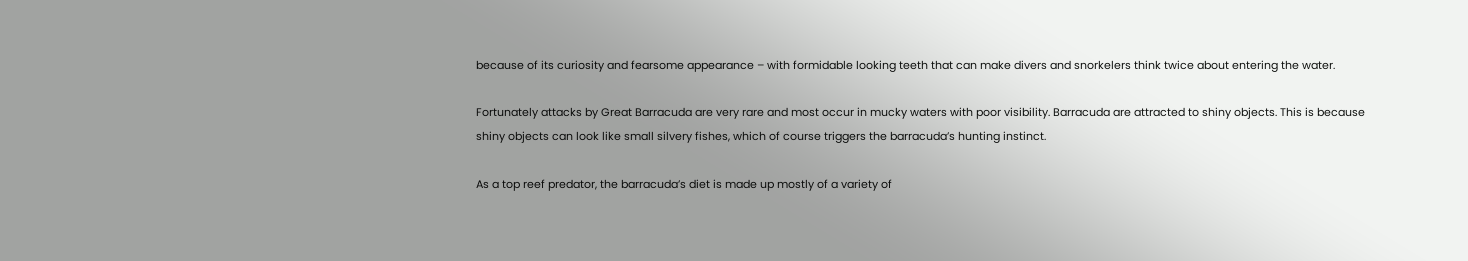because of its curiosity and fearsome appearance – with formidable looking teeth that can make divers and snorkelers think twice about entering the water.

Fortunately attacks by Great Barracuda are very rare and most occur in mucky waters with poor visibility. Barracuda are attracted to shiny objects. This is because shiny objects can look like small silvery fishes, which of course triggers the barracuda’s hunting instinct.

As a top reef predator, the barracuda’s diet is made up mostly of a variety of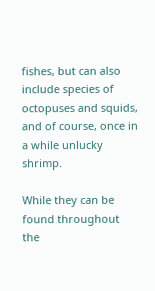fishes, but can also include species of octopuses and squids, and of course, once in a while unlucky shrimp.

While they can be found throughout the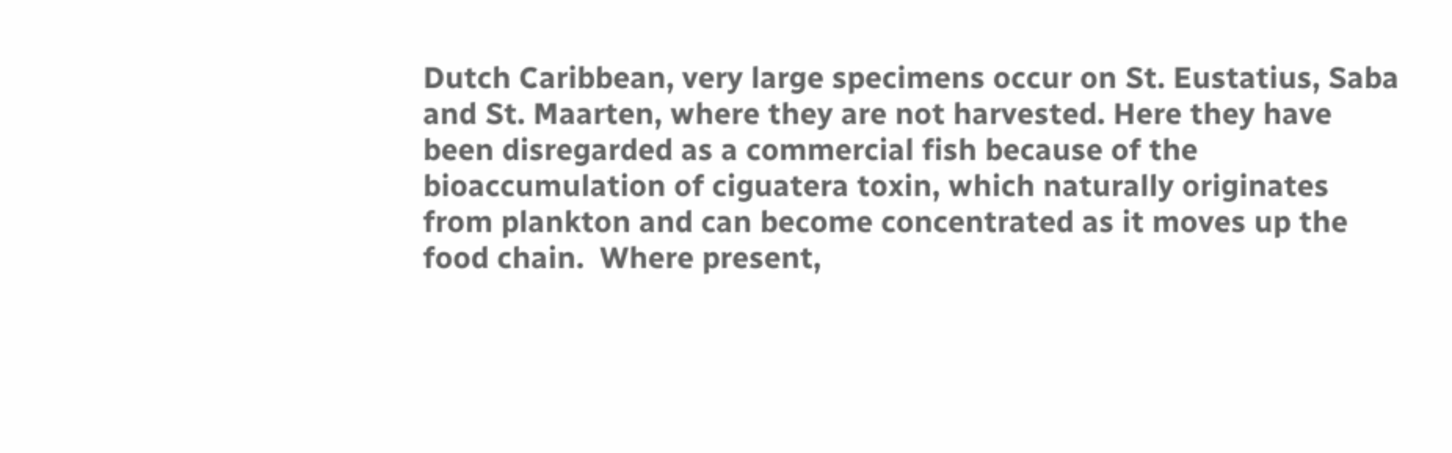Dutch Caribbean, very large specimens occur on St. Eustatius, Saba and St. Maarten, where they are not harvested. Here they have been disregarded as a commercial fish because of the bioaccumulation of ciguatera toxin, which naturally originates from plankton and can become concentrated as it moves up the food chain.  Where present,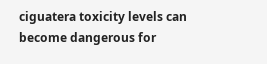ciguatera toxicity levels can become dangerous for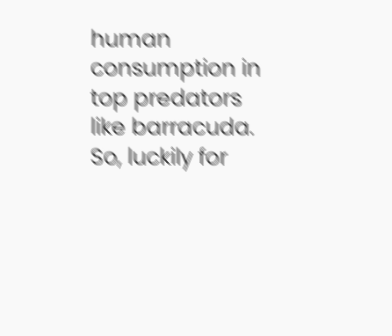human consumption in top predators like barracuda. So, luckily for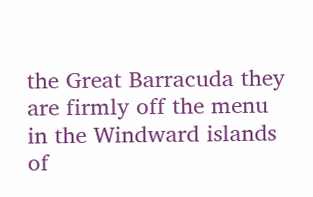the Great Barracuda they are firmly off the menu in the Windward islands of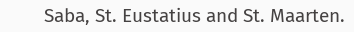Saba, St. Eustatius and St. Maarten.